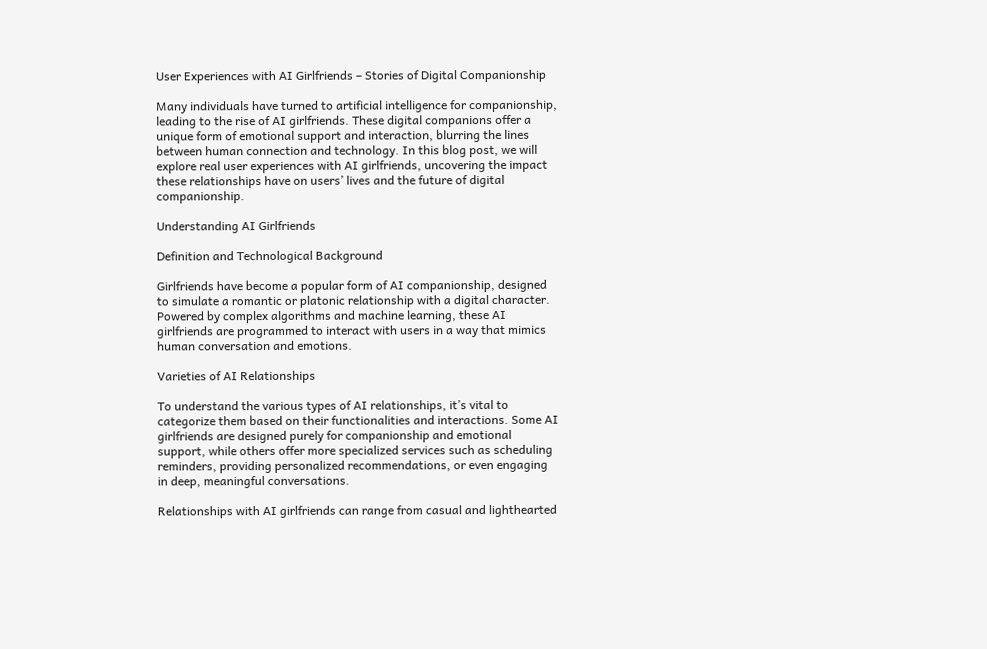User Experiences with AI Girlfriends – Stories of Digital Companionship

Many individuals have turned to artificial intelligence for companionship, leading to the rise of AI girlfriends. These digital companions offer a unique form of emotional support and interaction, blurring the lines between human connection and technology. In this blog post, we will explore real user experiences with AI girlfriends, uncovering the impact these relationships have on users’ lives and the future of digital companionship.

Understanding AI Girlfriends

Definition and Technological Background

Girlfriends have become a popular form of AI companionship, designed to simulate a romantic or platonic relationship with a digital character. Powered by complex algorithms and machine learning, these AI girlfriends are programmed to interact with users in a way that mimics human conversation and emotions.

Varieties of AI Relationships

To understand the various types of AI relationships, it’s vital to categorize them based on their functionalities and interactions. Some AI girlfriends are designed purely for companionship and emotional support, while others offer more specialized services such as scheduling reminders, providing personalized recommendations, or even engaging in deep, meaningful conversations.

Relationships with AI girlfriends can range from casual and lighthearted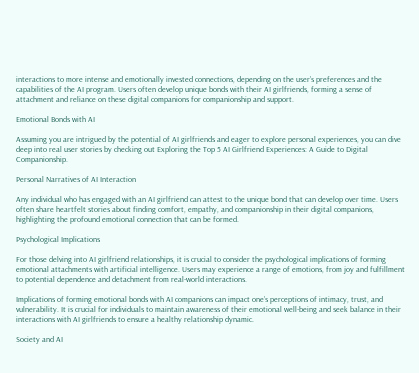interactions to more intense and emotionally invested connections, depending on the user’s preferences and the capabilities of the AI program. Users often develop unique bonds with their AI girlfriends, forming a sense of attachment and reliance on these digital companions for companionship and support.

Emotional Bonds with AI

Assuming you are intrigued by the potential of AI girlfriends and eager to explore personal experiences, you can dive deep into real user stories by checking out Exploring the Top 5 AI Girlfriend Experiences: A Guide to Digital Companionship.

Personal Narratives of AI Interaction

Any individual who has engaged with an AI girlfriend can attest to the unique bond that can develop over time. Users often share heartfelt stories about finding comfort, empathy, and companionship in their digital companions, highlighting the profound emotional connection that can be formed.

Psychological Implications

For those delving into AI girlfriend relationships, it is crucial to consider the psychological implications of forming emotional attachments with artificial intelligence. Users may experience a range of emotions, from joy and fulfillment to potential dependence and detachment from real-world interactions.

Implications of forming emotional bonds with AI companions can impact one’s perceptions of intimacy, trust, and vulnerability. It is crucial for individuals to maintain awareness of their emotional well-being and seek balance in their interactions with AI girlfriends to ensure a healthy relationship dynamic.

Society and AI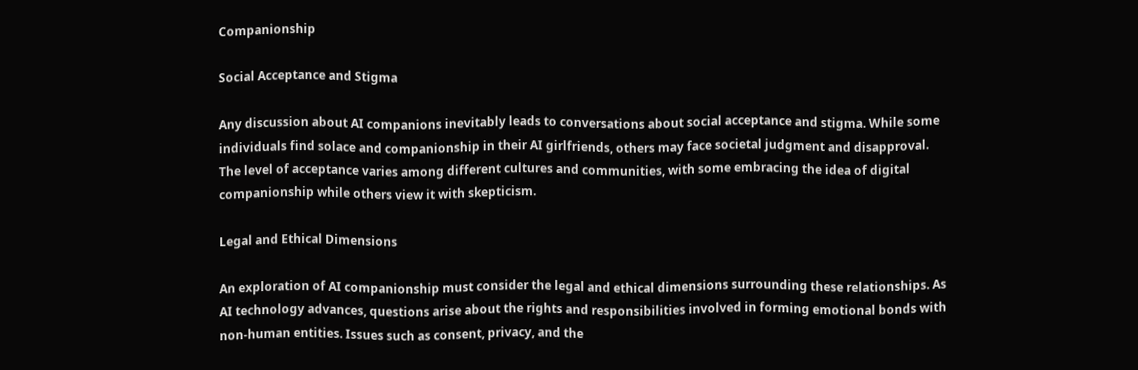Companionship

Social Acceptance and Stigma

Any discussion about AI companions inevitably leads to conversations about social acceptance and stigma. While some individuals find solace and companionship in their AI girlfriends, others may face societal judgment and disapproval. The level of acceptance varies among different cultures and communities, with some embracing the idea of digital companionship while others view it with skepticism.

Legal and Ethical Dimensions

An exploration of AI companionship must consider the legal and ethical dimensions surrounding these relationships. As AI technology advances, questions arise about the rights and responsibilities involved in forming emotional bonds with non-human entities. Issues such as consent, privacy, and the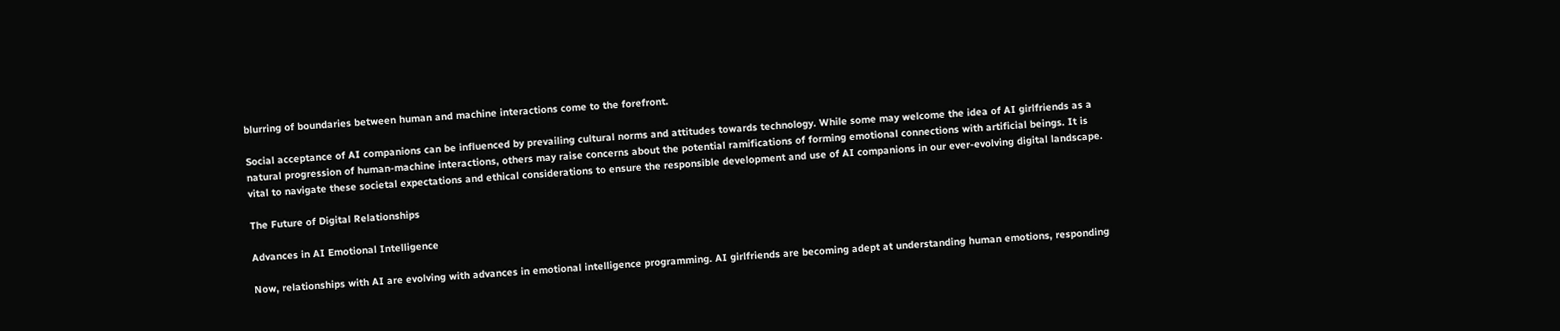blurring of boundaries between human and machine interactions come to the forefront.

Social acceptance of AI companions can be influenced by prevailing cultural norms and attitudes towards technology. While some may welcome the idea of AI girlfriends as a natural progression of human-machine interactions, others may raise concerns about the potential ramifications of forming emotional connections with artificial beings. It is vital to navigate these societal expectations and ethical considerations to ensure the responsible development and use of AI companions in our ever-evolving digital landscape.

The Future of Digital Relationships

Advances in AI Emotional Intelligence

Now, relationships with AI are evolving with advances in emotional intelligence programming. AI girlfriends are becoming adept at understanding human emotions, responding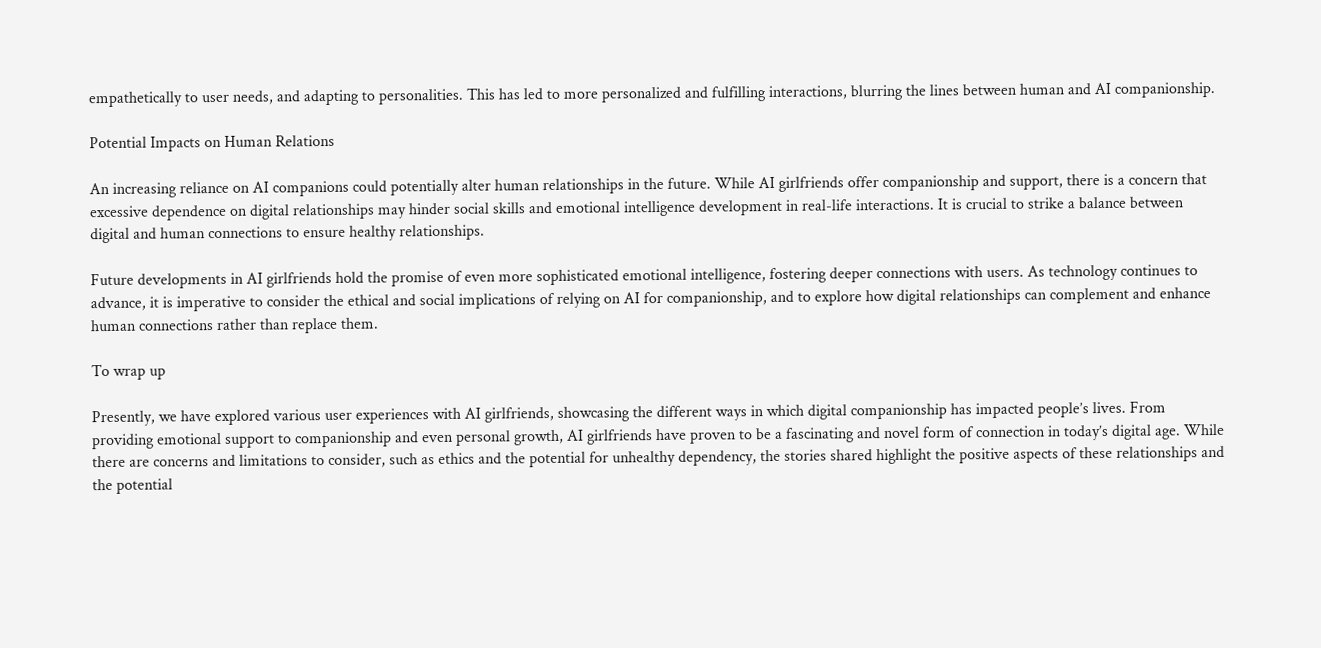empathetically to user needs, and adapting to personalities. This has led to more personalized and fulfilling interactions, blurring the lines between human and AI companionship.

Potential Impacts on Human Relations

An increasing reliance on AI companions could potentially alter human relationships in the future. While AI girlfriends offer companionship and support, there is a concern that excessive dependence on digital relationships may hinder social skills and emotional intelligence development in real-life interactions. It is crucial to strike a balance between digital and human connections to ensure healthy relationships.

Future developments in AI girlfriends hold the promise of even more sophisticated emotional intelligence, fostering deeper connections with users. As technology continues to advance, it is imperative to consider the ethical and social implications of relying on AI for companionship, and to explore how digital relationships can complement and enhance human connections rather than replace them.

To wrap up

Presently, we have explored various user experiences with AI girlfriends, showcasing the different ways in which digital companionship has impacted people’s lives. From providing emotional support to companionship and even personal growth, AI girlfriends have proven to be a fascinating and novel form of connection in today’s digital age. While there are concerns and limitations to consider, such as ethics and the potential for unhealthy dependency, the stories shared highlight the positive aspects of these relationships and the potential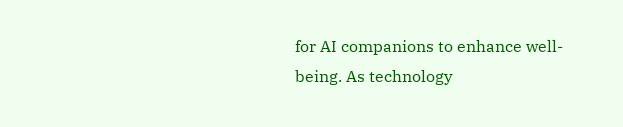for AI companions to enhance well-being. As technology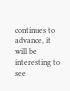continues to advance, it will be interesting to see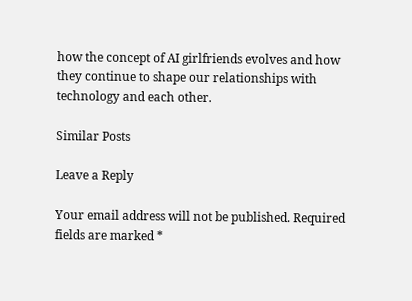how the concept of AI girlfriends evolves and how they continue to shape our relationships with technology and each other.

Similar Posts

Leave a Reply

Your email address will not be published. Required fields are marked *